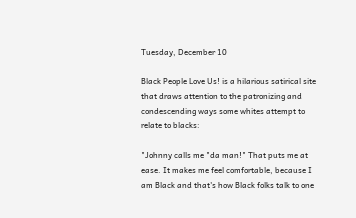Tuesday, December 10

Black People Love Us! is a hilarious satirical site that draws attention to the patronizing and condescending ways some whites attempt to relate to blacks:

"Johnny calls me "da man!" That puts me at ease. It makes me feel comfortable, because I am Black and that's how Black folks talk to one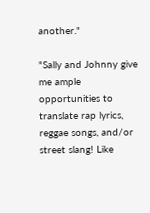another."

"Sally and Johnny give me ample opportunities to translate rap lyrics, reggae songs, and/or street slang! Like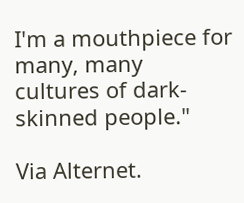I'm a mouthpiece for many, many cultures of dark-skinned people."

Via Alternet.